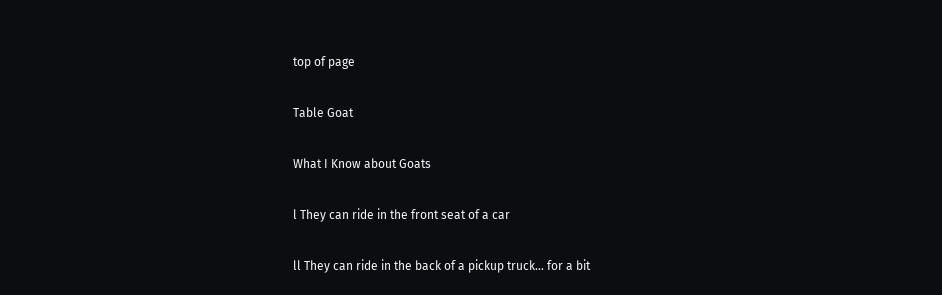top of page

Table Goat

What I Know about Goats

l They can ride in the front seat of a car

ll They can ride in the back of a pickup truck... for a bit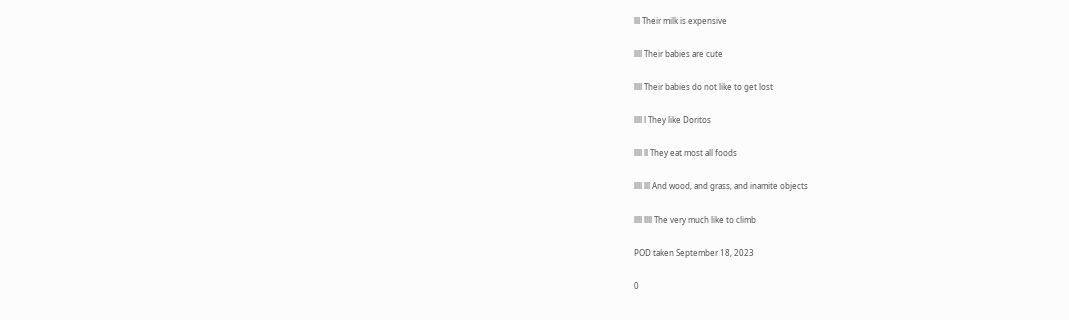lll Their milk is expensive

llll Their babies are cute

llll Their babies do not like to get lost

llll l They like Doritos

llll ll They eat most all foods

llll lll And wood, and grass, and inamite objects

llll llll The very much like to climb

POD taken September 18, 2023

0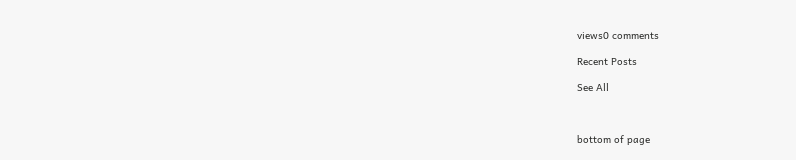views0 comments

Recent Posts

See All



bottom of page